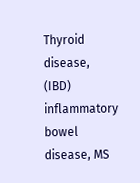Thyroid disease, (IBD) inflammatory bowel disease, MS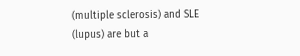(multiple sclerosis) and SLE (lupus) are but a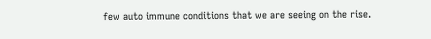few auto immune conditions that we are seeing on the rise.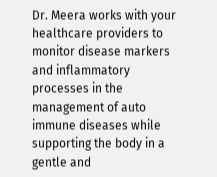Dr. Meera works with your healthcare providers to monitor disease markers and inflammatory processes in the management of auto immune diseases while supporting the body in a gentle and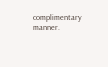complimentary manner.